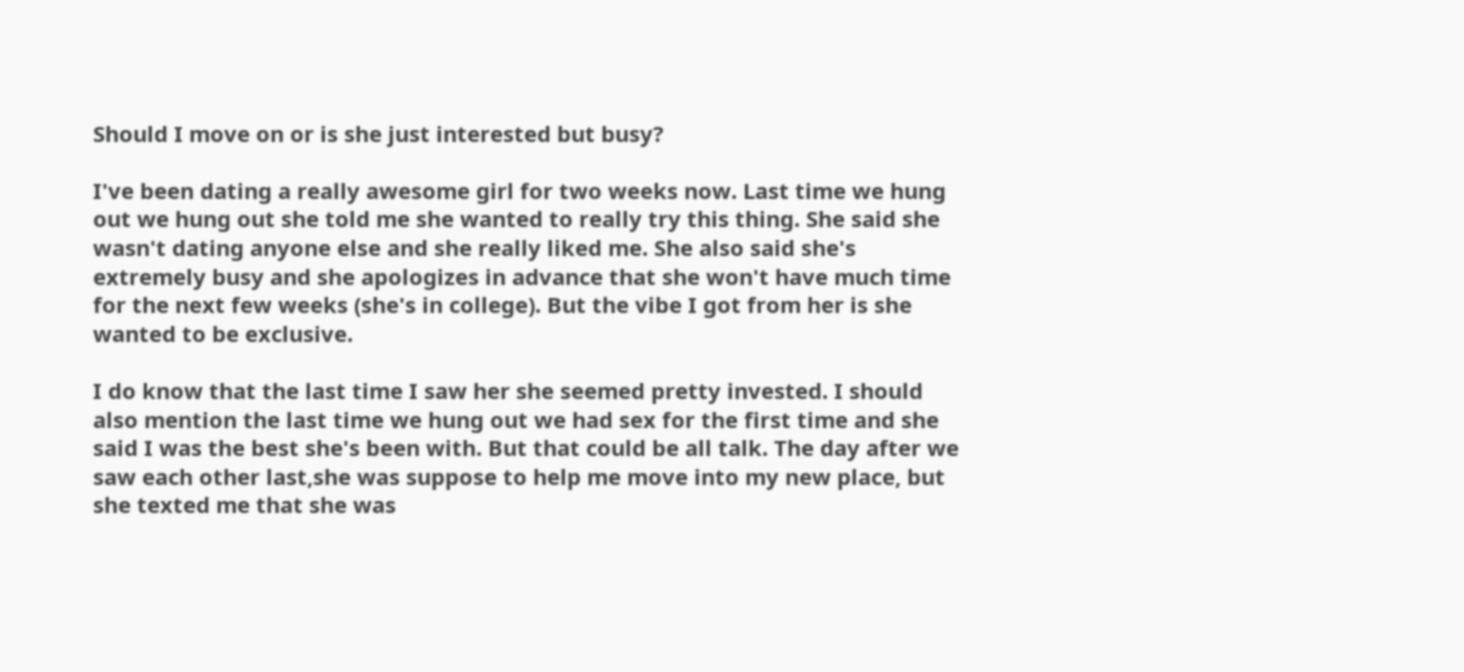Should I move on or is she just interested but busy?

I've been dating a really awesome girl for two weeks now. Last time we hung out we hung out she told me she wanted to really try this thing. She said she wasn't dating anyone else and she really liked me. She also said she's extremely busy and she apologizes in advance that she won't have much time for the next few weeks (she's in college). But the vibe I got from her is she wanted to be exclusive.

I do know that the last time I saw her she seemed pretty invested. I should also mention the last time we hung out we had sex for the first time and she said I was the best she's been with. But that could be all talk. The day after we saw each other last,she was suppose to help me move into my new place, but she texted me that she was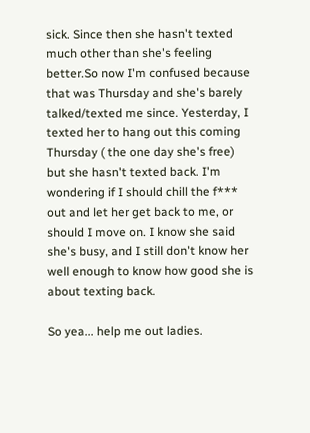sick. Since then she hasn't texted much other than she's feeling better.So now I'm confused because that was Thursday and she's barely talked/texted me since. Yesterday, I texted her to hang out this coming Thursday ( the one day she's free) but she hasn't texted back. I'm wondering if I should chill the f*** out and let her get back to me, or should I move on. I know she said she's busy, and I still don't know her well enough to know how good she is about texting back.

So yea... help me out ladies.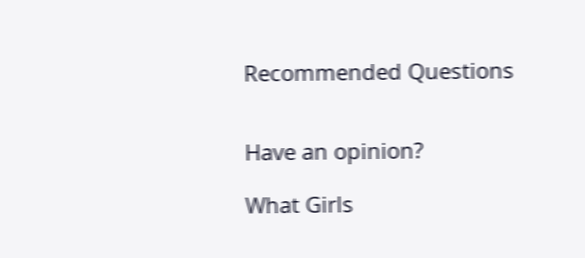Recommended Questions


Have an opinion?

What Girls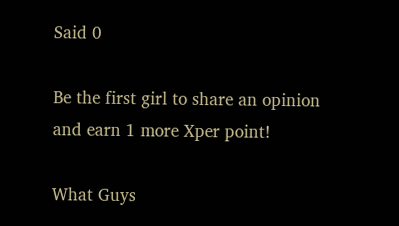Said 0

Be the first girl to share an opinion
and earn 1 more Xper point!

What Guys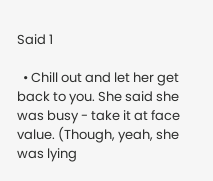Said 1

  • Chill out and let her get back to you. She said she was busy - take it at face value. (Though, yeah, she was lying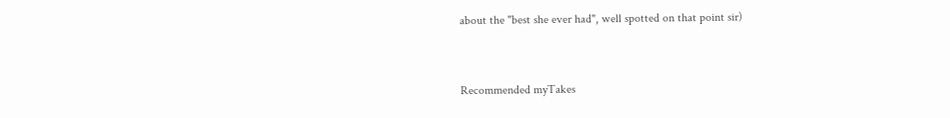about the "best she ever had", well spotted on that point sir)


Recommended myTakes